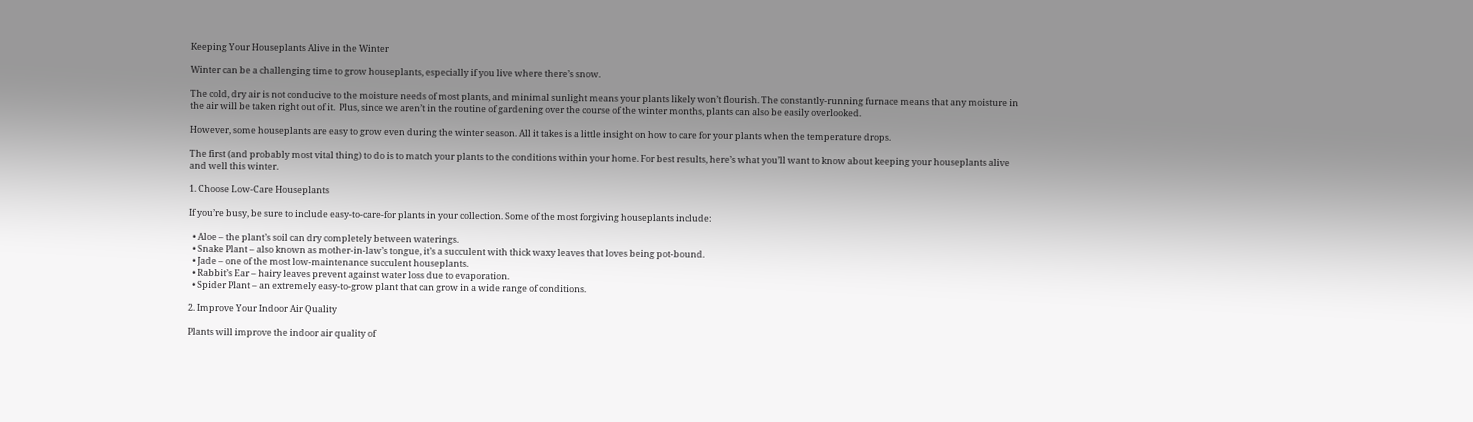Keeping Your Houseplants Alive in the Winter

Winter can be a challenging time to grow houseplants, especially if you live where there’s snow.

The cold, dry air is not conducive to the moisture needs of most plants, and minimal sunlight means your plants likely won’t flourish. The constantly-running furnace means that any moisture in the air will be taken right out of it.  Plus, since we aren’t in the routine of gardening over the course of the winter months, plants can also be easily overlooked.

However, some houseplants are easy to grow even during the winter season. All it takes is a little insight on how to care for your plants when the temperature drops.

The first (and probably most vital thing) to do is to match your plants to the conditions within your home. For best results, here’s what you’ll want to know about keeping your houseplants alive and well this winter.

1. Choose Low-Care Houseplants

If you’re busy, be sure to include easy-to-care-for plants in your collection. Some of the most forgiving houseplants include:

  • Aloe – the plant’s soil can dry completely between waterings.
  • Snake Plant – also known as mother-in-law’s tongue, it’s a succulent with thick waxy leaves that loves being pot-bound.
  • Jade – one of the most low-maintenance succulent houseplants.
  • Rabbit’s Ear – hairy leaves prevent against water loss due to evaporation.
  • Spider Plant – an extremely easy-to-grow plant that can grow in a wide range of conditions.

2. Improve Your Indoor Air Quality

Plants will improve the indoor air quality of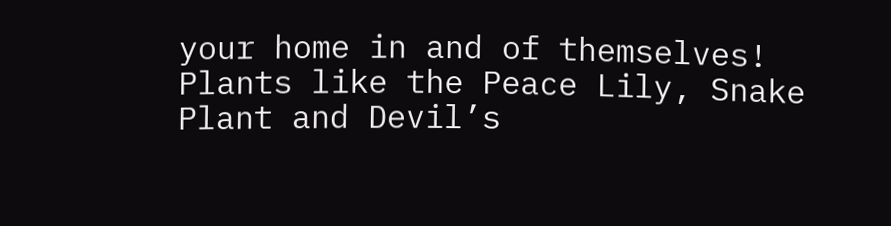your home in and of themselves! Plants like the Peace Lily, Snake Plant and Devil’s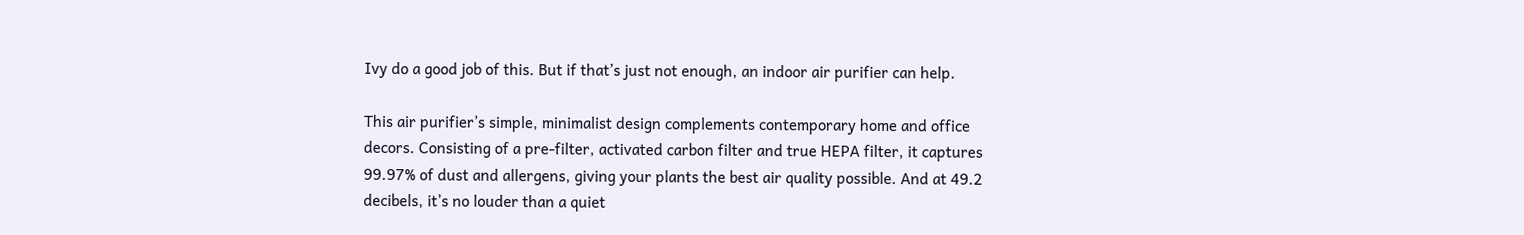Ivy do a good job of this. But if that’s just not enough, an indoor air purifier can help.

This air purifier’s simple, minimalist design complements contemporary home and office decors. Consisting of a pre-filter, activated carbon filter and true HEPA filter, it captures 99.97% of dust and allergens, giving your plants the best air quality possible. And at 49.2 decibels, it’s no louder than a quiet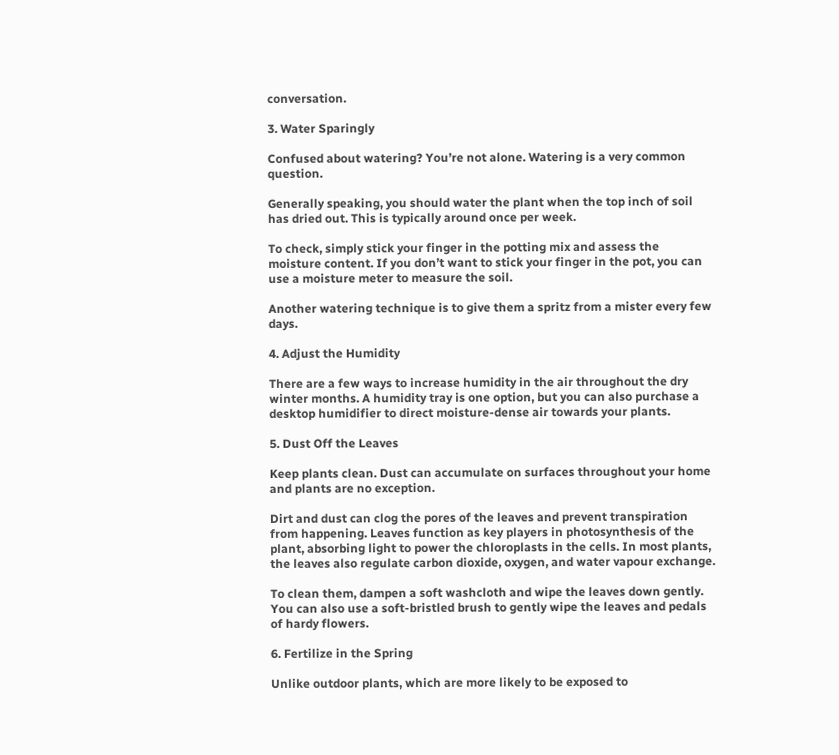conversation.

3. Water Sparingly

Confused about watering? You’re not alone. Watering is a very common question.

Generally speaking, you should water the plant when the top inch of soil has dried out. This is typically around once per week.

To check, simply stick your finger in the potting mix and assess the moisture content. If you don’t want to stick your finger in the pot, you can use a moisture meter to measure the soil.

Another watering technique is to give them a spritz from a mister every few days.

4. Adjust the Humidity

There are a few ways to increase humidity in the air throughout the dry winter months. A humidity tray is one option, but you can also purchase a desktop humidifier to direct moisture-dense air towards your plants.

5. Dust Off the Leaves

Keep plants clean. Dust can accumulate on surfaces throughout your home and plants are no exception.

Dirt and dust can clog the pores of the leaves and prevent transpiration from happening. Leaves function as key players in photosynthesis of the plant, absorbing light to power the chloroplasts in the cells. In most plants, the leaves also regulate carbon dioxide, oxygen, and water vapour exchange.

To clean them, dampen a soft washcloth and wipe the leaves down gently. You can also use a soft-bristled brush to gently wipe the leaves and pedals of hardy flowers.

6. Fertilize in the Spring

Unlike outdoor plants, which are more likely to be exposed to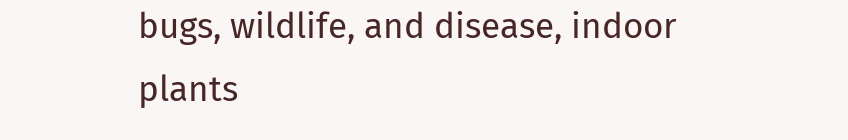bugs, wildlife, and disease, indoor plants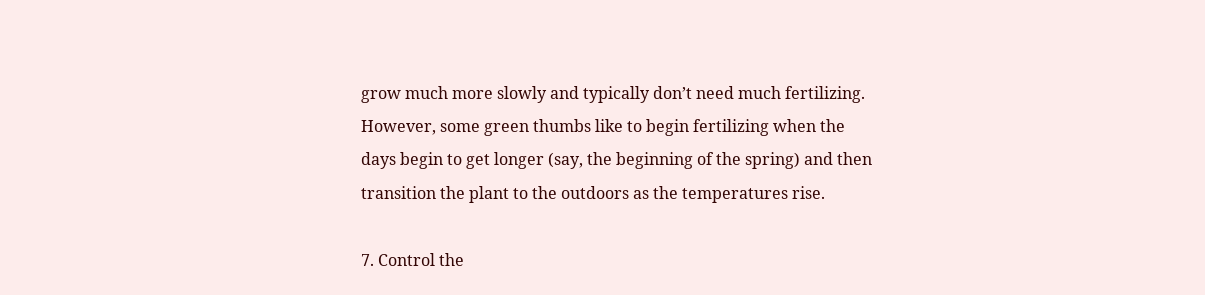grow much more slowly and typically don’t need much fertilizing. However, some green thumbs like to begin fertilizing when the days begin to get longer (say, the beginning of the spring) and then transition the plant to the outdoors as the temperatures rise.

7. Control the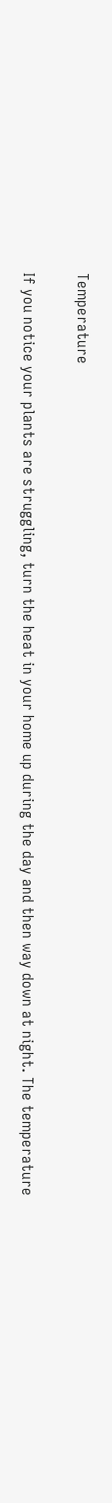Temperature

If you notice your plants are struggling, turn the heat in your home up during the day and then way down at night. The temperature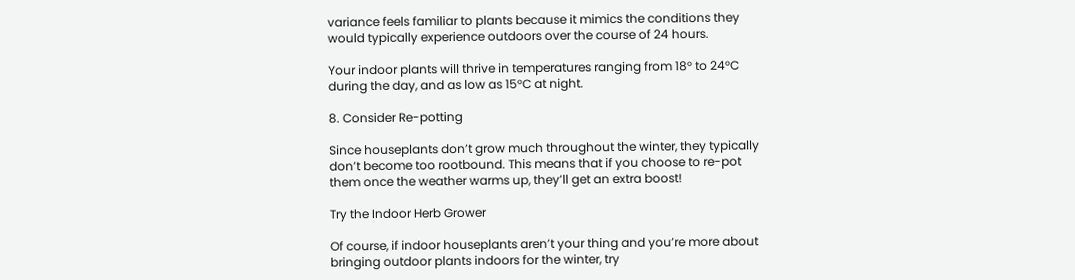variance feels familiar to plants because it mimics the conditions they would typically experience outdoors over the course of 24 hours.

Your indoor plants will thrive in temperatures ranging from 18° to 24°C during the day, and as low as 15°C at night.

8. Consider Re-potting

Since houseplants don’t grow much throughout the winter, they typically don’t become too rootbound. This means that if you choose to re-pot them once the weather warms up, they’ll get an extra boost!

Try the Indoor Herb Grower

Of course, if indoor houseplants aren’t your thing and you’re more about bringing outdoor plants indoors for the winter, try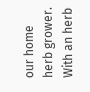our home herb grower. With an herb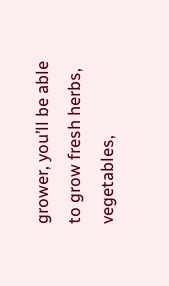grower, you’ll be able to grow fresh herbs, vegetables,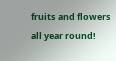fruits and flowers all year round!